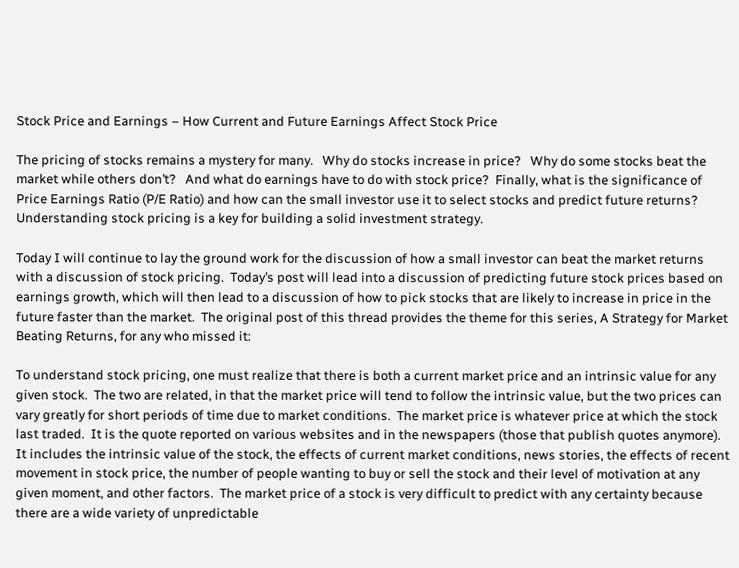Stock Price and Earnings – How Current and Future Earnings Affect Stock Price

The pricing of stocks remains a mystery for many.   Why do stocks increase in price?   Why do some stocks beat the market while others don’t?   And what do earnings have to do with stock price?  Finally, what is the significance of Price Earnings Ratio (P/E Ratio) and how can the small investor use it to select stocks and predict future returns?  Understanding stock pricing is a key for building a solid investment strategy.

Today I will continue to lay the ground work for the discussion of how a small investor can beat the market returns with a discussion of stock pricing.  Today’s post will lead into a discussion of predicting future stock prices based on earnings growth, which will then lead to a discussion of how to pick stocks that are likely to increase in price in the future faster than the market.  The original post of this thread provides the theme for this series, A Strategy for Market Beating Returns, for any who missed it:

To understand stock pricing, one must realize that there is both a current market price and an intrinsic value for any given stock.  The two are related, in that the market price will tend to follow the intrinsic value, but the two prices can vary greatly for short periods of time due to market conditions.  The market price is whatever price at which the stock last traded.  It is the quote reported on various websites and in the newspapers (those that publish quotes anymore).  It includes the intrinsic value of the stock, the effects of current market conditions, news stories, the effects of recent movement in stock price, the number of people wanting to buy or sell the stock and their level of motivation at any given moment, and other factors.  The market price of a stock is very difficult to predict with any certainty because there are a wide variety of unpredictable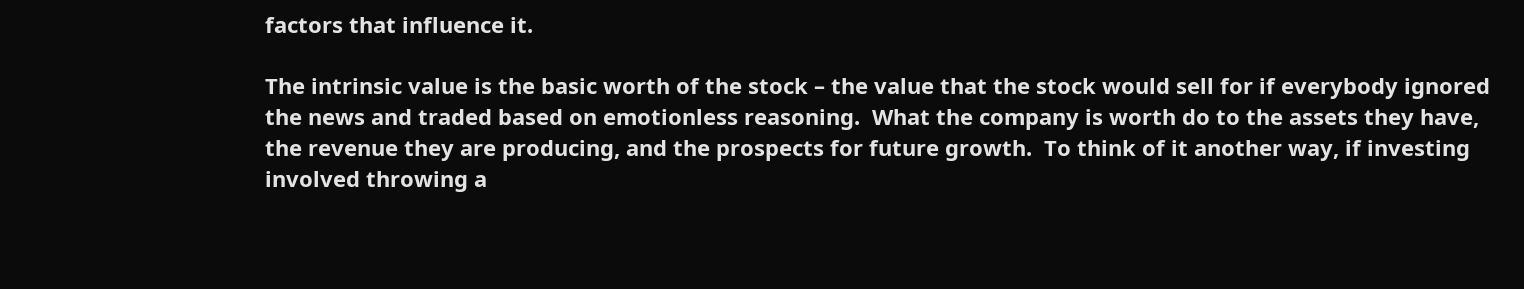factors that influence it.

The intrinsic value is the basic worth of the stock – the value that the stock would sell for if everybody ignored the news and traded based on emotionless reasoning.  What the company is worth do to the assets they have, the revenue they are producing, and the prospects for future growth.  To think of it another way, if investing involved throwing a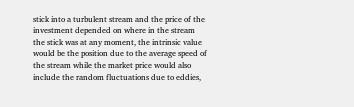stick into a turbulent stream and the price of the investment depended on where in the stream the stick was at any moment, the intrinsic value would be the position due to the average speed of the stream while the market price would also include the random fluctuations due to eddies,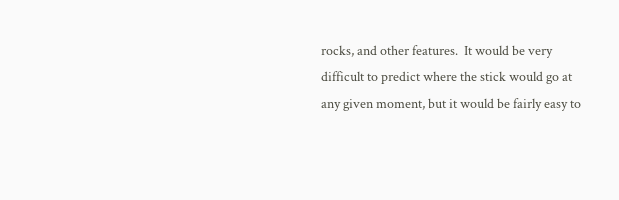rocks, and other features.  It would be very difficult to predict where the stick would go at any given moment, but it would be fairly easy to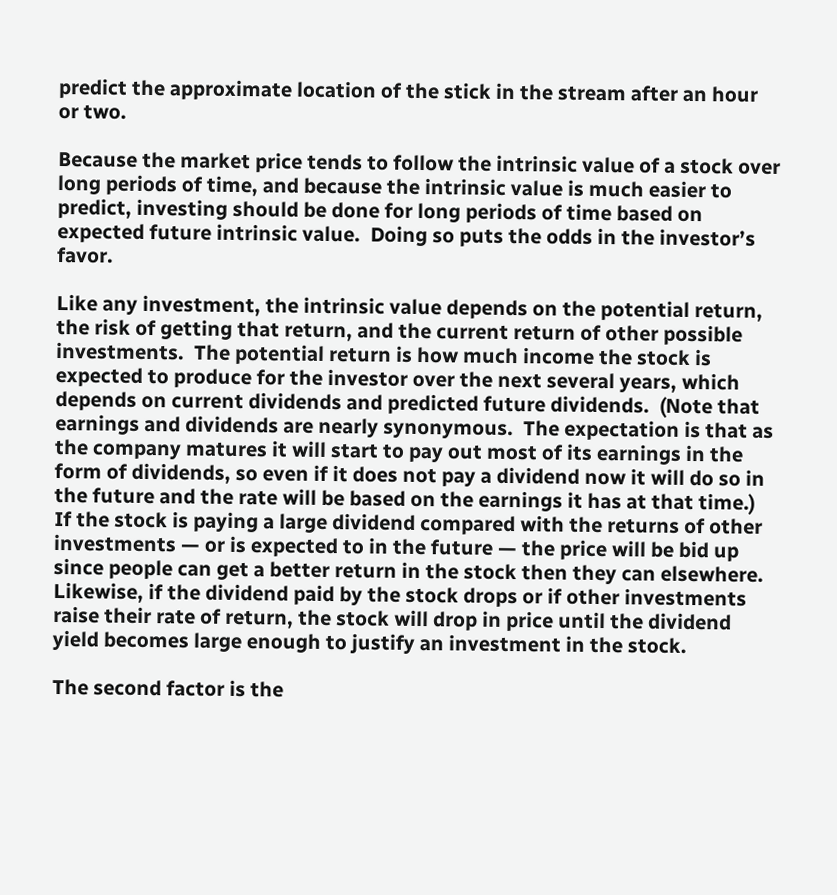predict the approximate location of the stick in the stream after an hour or two.

Because the market price tends to follow the intrinsic value of a stock over long periods of time, and because the intrinsic value is much easier to predict, investing should be done for long periods of time based on expected future intrinsic value.  Doing so puts the odds in the investor’s favor.

Like any investment, the intrinsic value depends on the potential return, the risk of getting that return, and the current return of other possible investments.  The potential return is how much income the stock is expected to produce for the investor over the next several years, which depends on current dividends and predicted future dividends.  (Note that earnings and dividends are nearly synonymous.  The expectation is that as the company matures it will start to pay out most of its earnings in the form of dividends, so even if it does not pay a dividend now it will do so in the future and the rate will be based on the earnings it has at that time.)  If the stock is paying a large dividend compared with the returns of other investments — or is expected to in the future — the price will be bid up since people can get a better return in the stock then they can elsewhere.  Likewise, if the dividend paid by the stock drops or if other investments raise their rate of return, the stock will drop in price until the dividend yield becomes large enough to justify an investment in the stock.

The second factor is the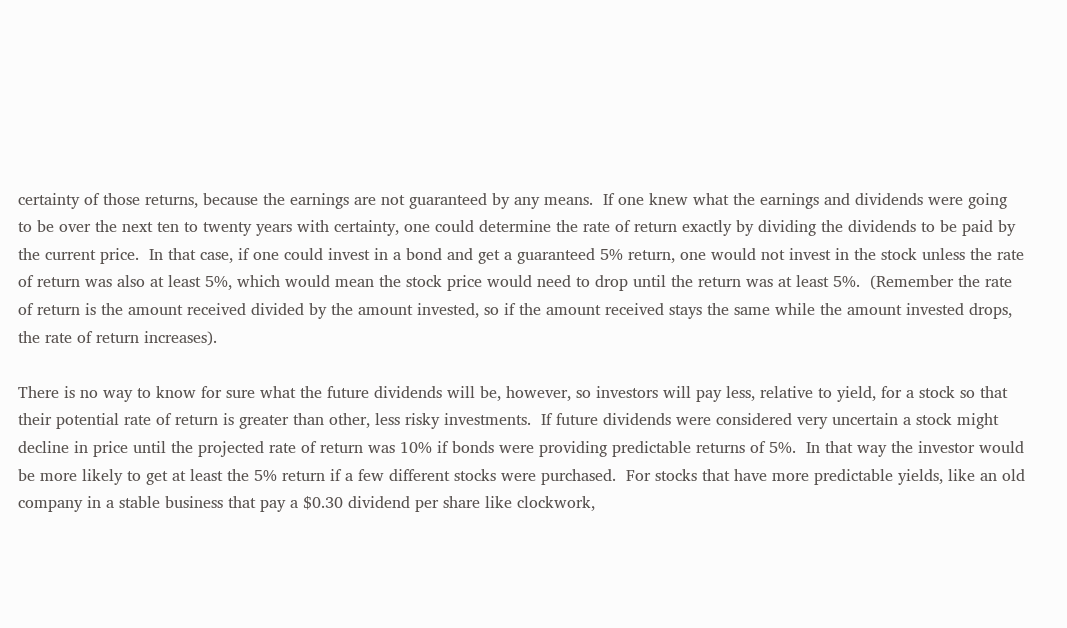certainty of those returns, because the earnings are not guaranteed by any means.  If one knew what the earnings and dividends were going to be over the next ten to twenty years with certainty, one could determine the rate of return exactly by dividing the dividends to be paid by the current price.  In that case, if one could invest in a bond and get a guaranteed 5% return, one would not invest in the stock unless the rate of return was also at least 5%, which would mean the stock price would need to drop until the return was at least 5%.  (Remember the rate of return is the amount received divided by the amount invested, so if the amount received stays the same while the amount invested drops, the rate of return increases).

There is no way to know for sure what the future dividends will be, however, so investors will pay less, relative to yield, for a stock so that their potential rate of return is greater than other, less risky investments.  If future dividends were considered very uncertain a stock might decline in price until the projected rate of return was 10% if bonds were providing predictable returns of 5%.  In that way the investor would be more likely to get at least the 5% return if a few different stocks were purchased.  For stocks that have more predictable yields, like an old company in a stable business that pay a $0.30 dividend per share like clockwork,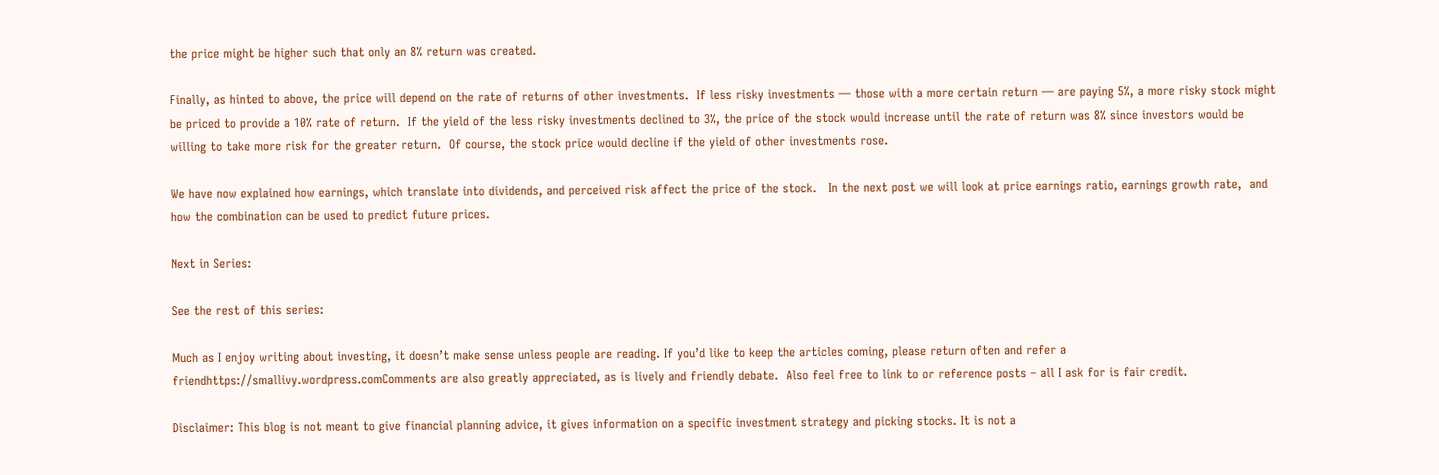the price might be higher such that only an 8% return was created.

Finally, as hinted to above, the price will depend on the rate of returns of other investments.  If less risky investments — those with a more certain return — are paying 5%, a more risky stock might be priced to provide a 10% rate of return.  If the yield of the less risky investments declined to 3%, the price of the stock would increase until the rate of return was 8% since investors would be willing to take more risk for the greater return.  Of course, the stock price would decline if the yield of other investments rose.

We have now explained how earnings, which translate into dividends, and perceived risk affect the price of the stock.   In the next post we will look at price earnings ratio, earnings growth rate,  and how the combination can be used to predict future prices.

Next in Series:

See the rest of this series:

Much as I enjoy writing about investing, it doesn’t make sense unless people are reading. If you’d like to keep the articles coming, please return often and refer a friendhttps://smallivy.wordpress.comComments are also greatly appreciated, as is lively and friendly debate.  Also feel free to link to or reference posts – all I ask for is fair credit.

Disclaimer: This blog is not meant to give financial planning advice, it gives information on a specific investment strategy and picking stocks. It is not a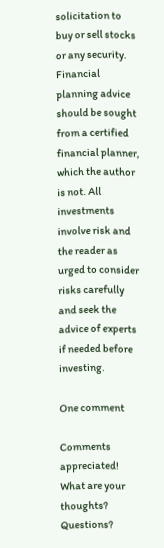solicitation to buy or sell stocks or any security. Financial planning advice should be sought from a certified financial planner, which the author is not. All investments involve risk and the reader as urged to consider risks carefully and seek the advice of experts if needed before investing.

One comment

Comments appreciated! What are your thoughts? Questions?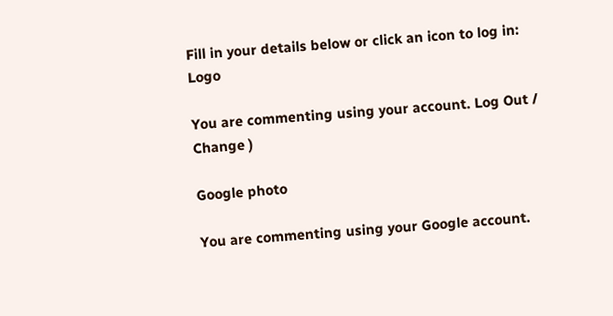Fill in your details below or click an icon to log in: Logo

You are commenting using your account. Log Out /  Change )

Google photo

You are commenting using your Google account.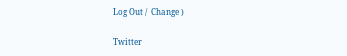Log Out /  Change )

Twitter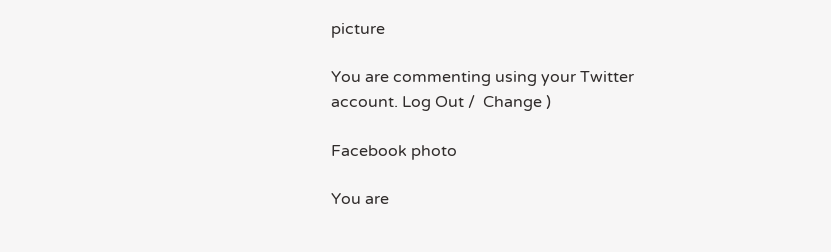picture

You are commenting using your Twitter account. Log Out /  Change )

Facebook photo

You are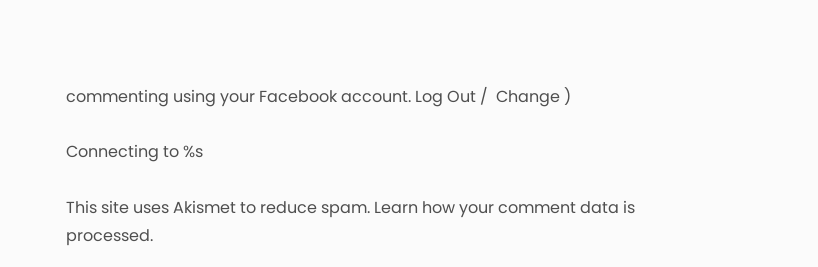commenting using your Facebook account. Log Out /  Change )

Connecting to %s

This site uses Akismet to reduce spam. Learn how your comment data is processed.